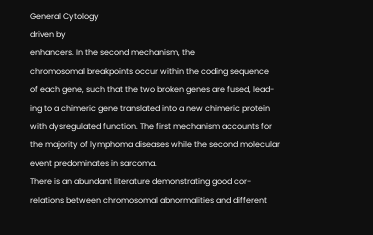General Cytology
driven by
enhancers. In the second mechanism, the
chromosomal breakpoints occur within the coding sequence
of each gene, such that the two broken genes are fused, lead-
ing to a chimeric gene translated into a new chimeric protein
with dysregulated function. The first mechanism accounts for
the majority of lymphoma diseases while the second molecular
event predominates in sarcoma.
There is an abundant literature demonstrating good cor-
relations between chromosomal abnormalities and different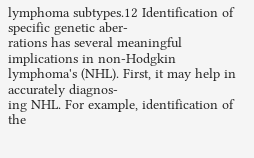lymphoma subtypes.12 Identification of specific genetic aber-
rations has several meaningful implications in non-Hodgkin
lymphoma's (NHL). First, it may help in accurately diagnos-
ing NHL. For example, identification of the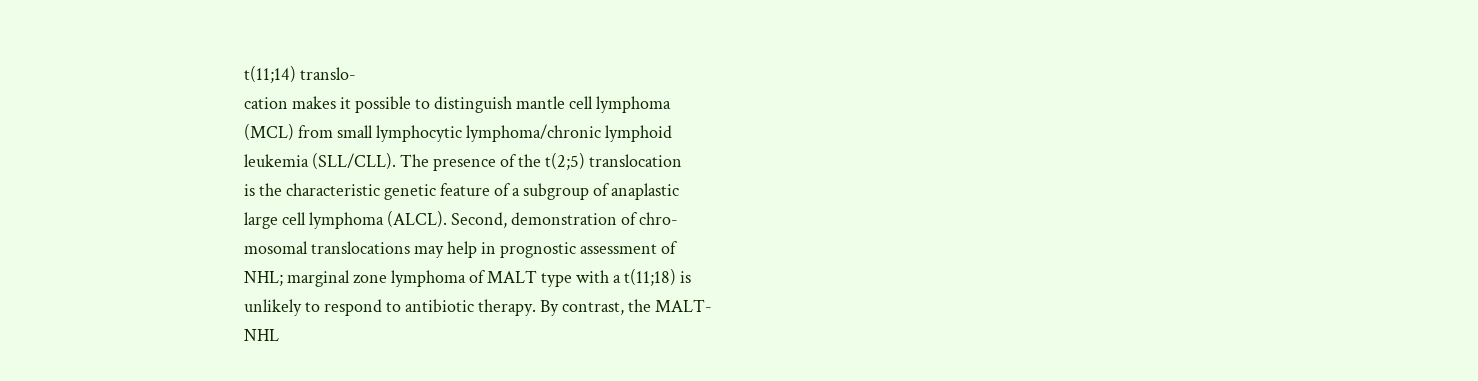t(11;14) translo-
cation makes it possible to distinguish mantle cell lymphoma
(MCL) from small lymphocytic lymphoma/chronic lymphoid
leukemia (SLL/CLL). The presence of the t(2;5) translocation
is the characteristic genetic feature of a subgroup of anaplastic
large cell lymphoma (ALCL). Second, demonstration of chro-
mosomal translocations may help in prognostic assessment of
NHL; marginal zone lymphoma of MALT type with a t(11;18) is
unlikely to respond to antibiotic therapy. By contrast, the MALT-
NHL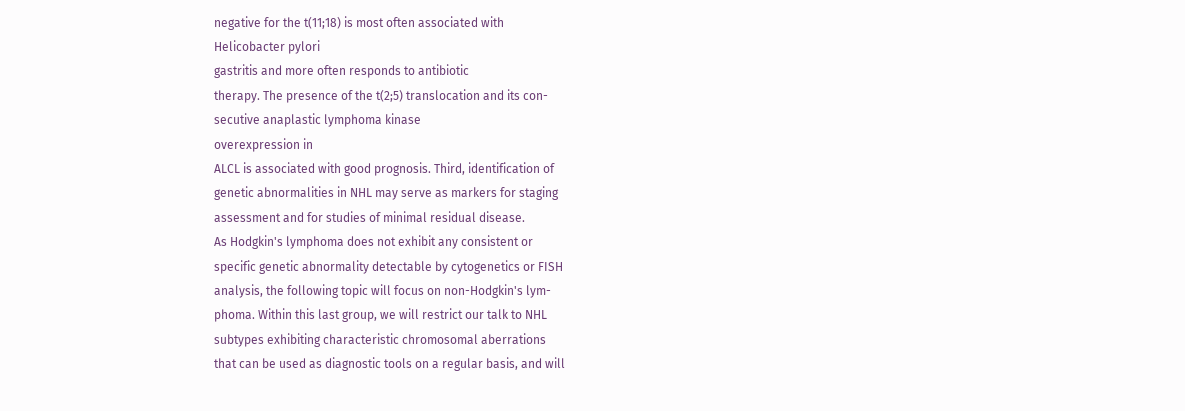negative for the t(11;18) is most often associated with
Helicobacter pylori
gastritis and more often responds to antibiotic
therapy. The presence of the t(2;5) translocation and its con-
secutive anaplastic lymphoma kinase
overexpression in
ALCL is associated with good prognosis. Third, identification of
genetic abnormalities in NHL may serve as markers for staging
assessment and for studies of minimal residual disease.
As Hodgkin's lymphoma does not exhibit any consistent or
specific genetic abnormality detectable by cytogenetics or FISH
analysis, the following topic will focus on non-Hodgkin's lym-
phoma. Within this last group, we will restrict our talk to NHL
subtypes exhibiting characteristic chromosomal aberrations
that can be used as diagnostic tools on a regular basis, and will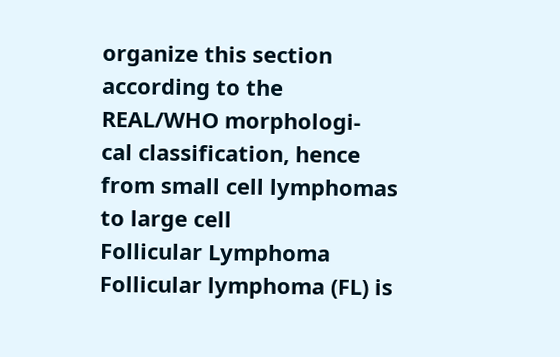organize this section according to the REAL/WHO morphologi-
cal classification, hence from small cell lymphomas to large cell
Follicular Lymphoma
Follicular lymphoma (FL) is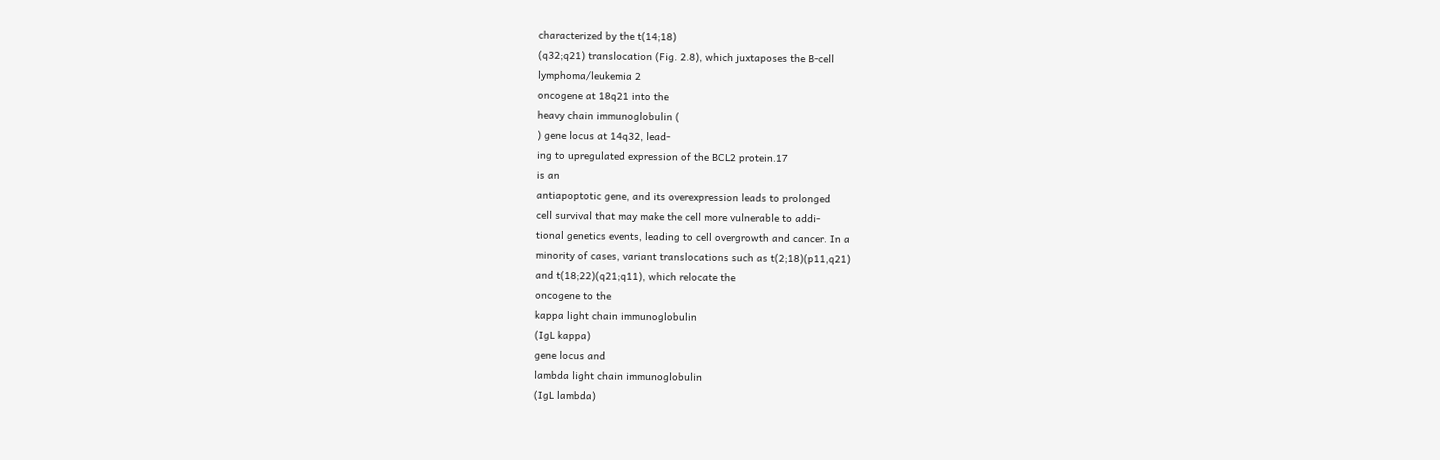characterized by the t(14;18)
(q32;q21) translocation (Fig. 2.8), which juxtaposes the B-cell
lymphoma/leukemia 2
oncogene at 18q21 into the
heavy chain immunoglobulin (
) gene locus at 14q32, lead-
ing to upregulated expression of the BCL2 protein.17
is an
antiapoptotic gene, and its overexpression leads to prolonged
cell survival that may make the cell more vulnerable to addi-
tional genetics events, leading to cell overgrowth and cancer. In a
minority of cases, variant translocations such as t(2;18)(p11,q21)
and t(18;22)(q21;q11), which relocate the
oncogene to the
kappa light chain immunoglobulin
(IgL kappa)
gene locus and
lambda light chain immunoglobulin
(IgL lambda)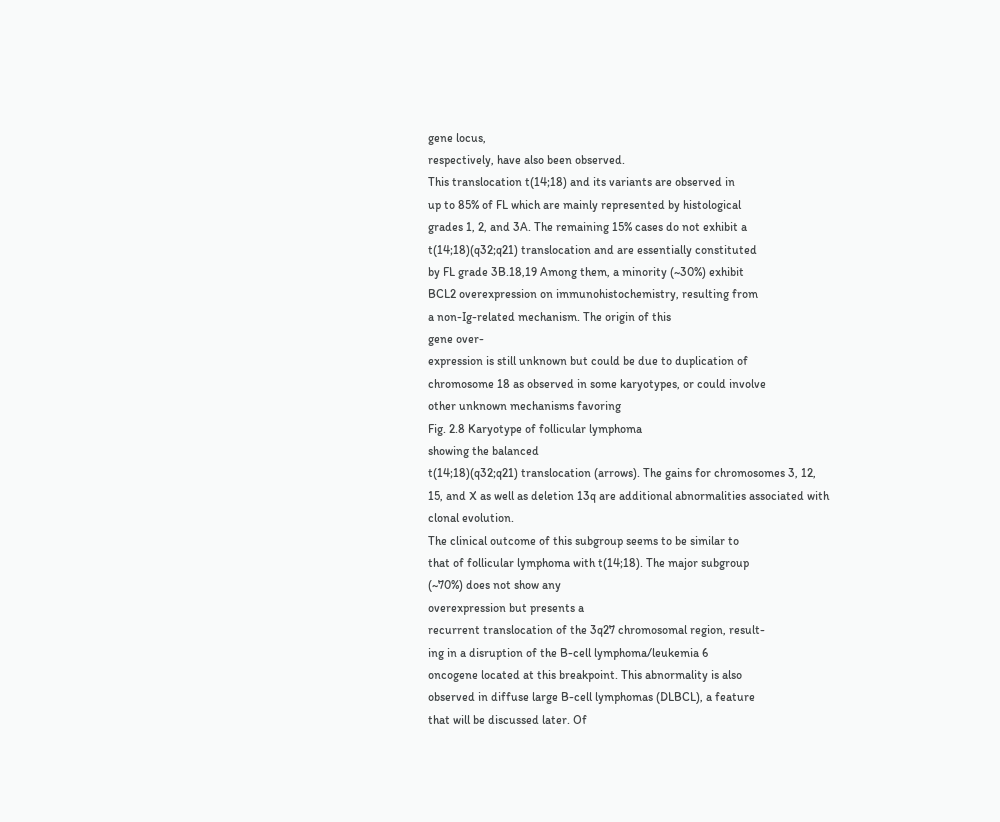gene locus,
respectively, have also been observed.
This translocation t(14;18) and its variants are observed in
up to 85% of FL which are mainly represented by histological
grades 1, 2, and 3A. The remaining 15% cases do not exhibit a
t(14;18)(q32;q21) translocation and are essentially constituted
by FL grade 3B.18,19 Among them, a minority (~30%) exhibit
BCL2 overexpression on immunohistochemistry, resulting from
a non-Ig-related mechanism. The origin of this
gene over-
expression is still unknown but could be due to duplication of
chromosome 18 as observed in some karyotypes, or could involve
other unknown mechanisms favoring
Fig. 2.8 Karyotype of follicular lymphoma
showing the balanced
t(14;18)(q32;q21) translocation (arrows). The gains for chromosomes 3, 12,
15, and X as well as deletion 13q are additional abnormalities associated with
clonal evolution.
The clinical outcome of this subgroup seems to be similar to
that of follicular lymphoma with t(14;18). The major subgroup
(~70%) does not show any
overexpression but presents a
recurrent translocation of the 3q27 chromosomal region, result-
ing in a disruption of the B-cell lymphoma/leukemia 6
oncogene located at this breakpoint. This abnormality is also
observed in diffuse large B-cell lymphomas (DLBCL), a feature
that will be discussed later. Of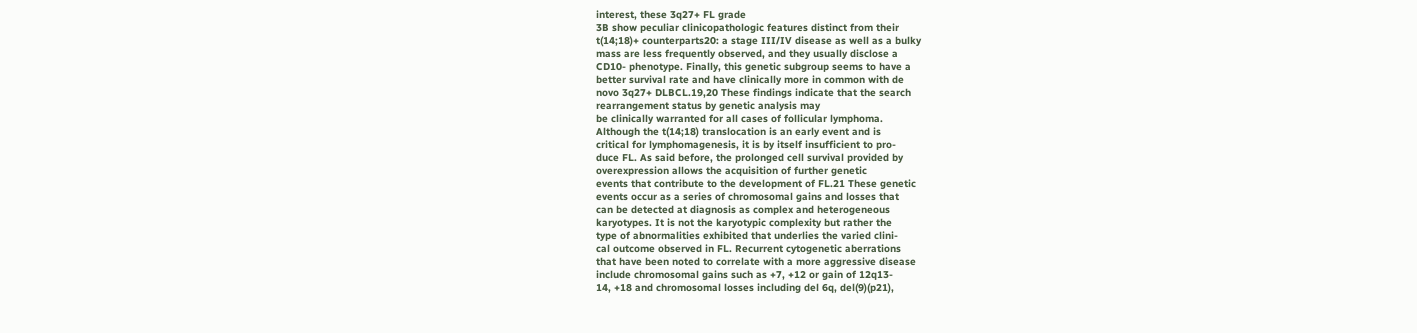interest, these 3q27+ FL grade
3B show peculiar clinicopathologic features distinct from their
t(14;18)+ counterparts20: a stage III/IV disease as well as a bulky
mass are less frequently observed, and they usually disclose a
CD10- phenotype. Finally, this genetic subgroup seems to have a
better survival rate and have clinically more in common with de
novo 3q27+ DLBCL.19,20 These findings indicate that the search
rearrangement status by genetic analysis may
be clinically warranted for all cases of follicular lymphoma.
Although the t(14;18) translocation is an early event and is
critical for lymphomagenesis, it is by itself insufficient to pro-
duce FL. As said before, the prolonged cell survival provided by
overexpression allows the acquisition of further genetic
events that contribute to the development of FL.21 These genetic
events occur as a series of chromosomal gains and losses that
can be detected at diagnosis as complex and heterogeneous
karyotypes. It is not the karyotypic complexity but rather the
type of abnormalities exhibited that underlies the varied clini-
cal outcome observed in FL. Recurrent cytogenetic aberrations
that have been noted to correlate with a more aggressive disease
include chromosomal gains such as +7, +12 or gain of 12q13-
14, +18 and chromosomal losses including del 6q, del(9)(p21),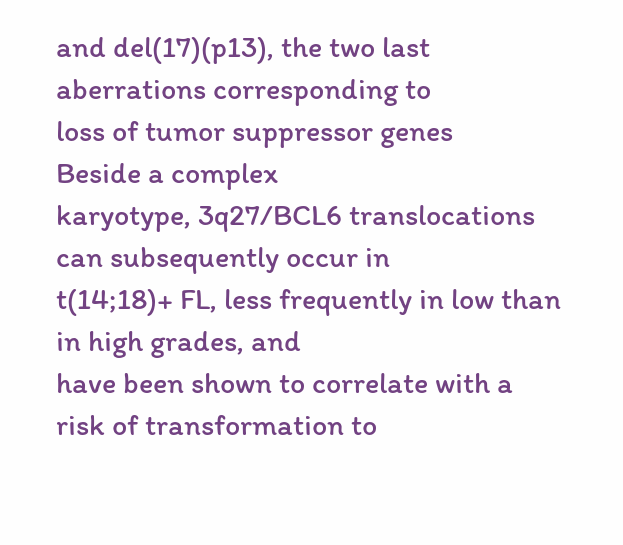and del(17)(p13), the two last aberrations corresponding to
loss of tumor suppressor genes
Beside a complex
karyotype, 3q27/BCL6 translocations can subsequently occur in
t(14;18)+ FL, less frequently in low than in high grades, and
have been shown to correlate with a risk of transformation to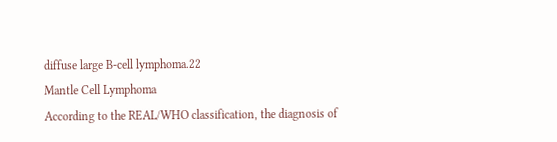diffuse large B-cell lymphoma.22
Mantle Cell Lymphoma
According to the REAL/WHO classification, the diagnosis of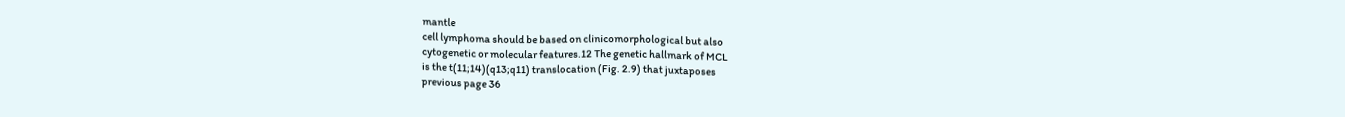mantle
cell lymphoma should be based on clinicomorphological but also
cytogenetic or molecular features.12 The genetic hallmark of MCL
is the t(11;14)(q13;q11) translocation (Fig. 2.9) that juxtaposes
previous page 36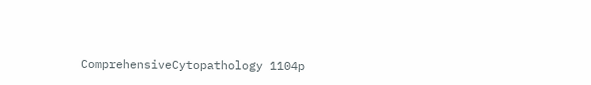ComprehensiveCytopathology 1104p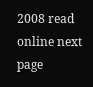2008 read online next page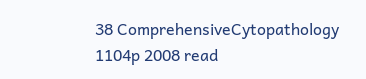38 ComprehensiveCytopathology 1104p 2008 read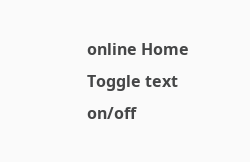online Home Toggle text on/off